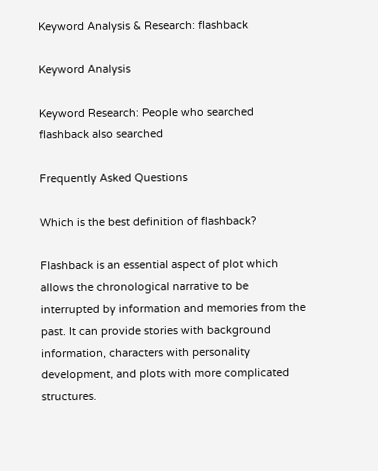Keyword Analysis & Research: flashback

Keyword Analysis

Keyword Research: People who searched flashback also searched

Frequently Asked Questions

Which is the best definition of flashback?

Flashback is an essential aspect of plot which allows the chronological narrative to be interrupted by information and memories from the past. It can provide stories with background information, characters with personality development, and plots with more complicated structures.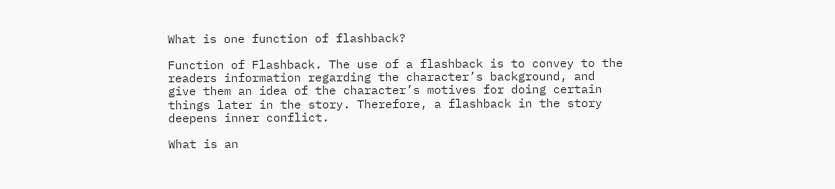What is one function of flashback?

Function of Flashback. The use of a flashback is to convey to the readers information regarding the character’s background, and give them an idea of the character’s motives for doing certain things later in the story. Therefore, a flashback in the story deepens inner conflict.

What is an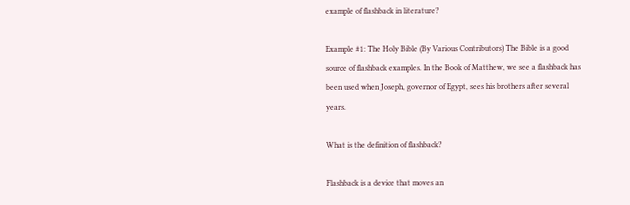example of flashback in literature?

Example #1: The Holy Bible (By Various Contributors) The Bible is a good source of flashback examples. In the Book of Matthew, we see a flashback has been used when Joseph, governor of Egypt, sees his brothers after several years.

What is the definition of flashback?

Flashback is a device that moves an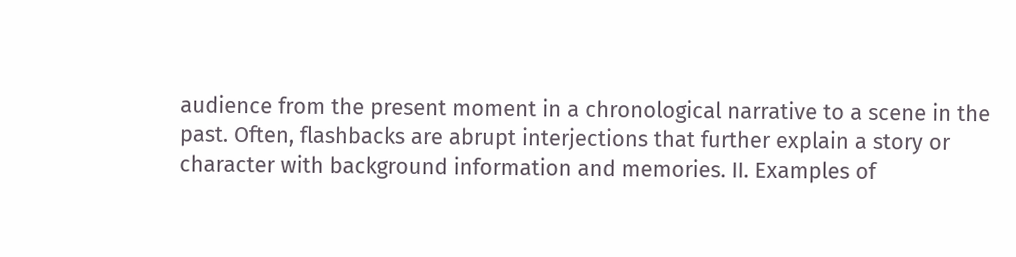audience from the present moment in a chronological narrative to a scene in the past. Often, flashbacks are abrupt interjections that further explain a story or character with background information and memories. II. Examples of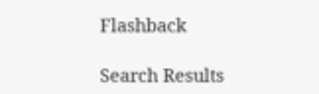Flashback

Search Results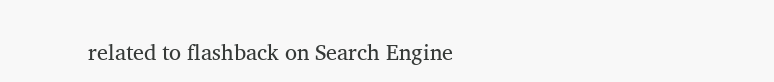related to flashback on Search Engine